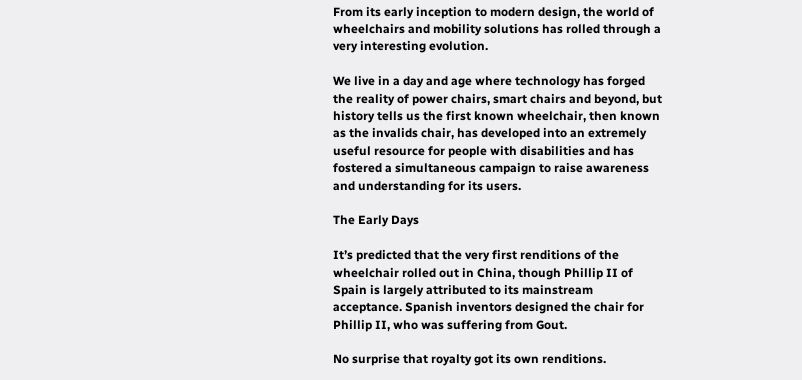From its early inception to modern design, the world of wheelchairs and mobility solutions has rolled through a very interesting evolution.

We live in a day and age where technology has forged the reality of power chairs, smart chairs and beyond, but history tells us the first known wheelchair, then known as the invalids chair, has developed into an extremely useful resource for people with disabilities and has fostered a simultaneous campaign to raise awareness and understanding for its users.

The Early Days

It’s predicted that the very first renditions of the wheelchair rolled out in China, though Phillip II of Spain is largely attributed to its mainstream acceptance. Spanish inventors designed the chair for Phillip II, who was suffering from Gout.

No surprise that royalty got its own renditions.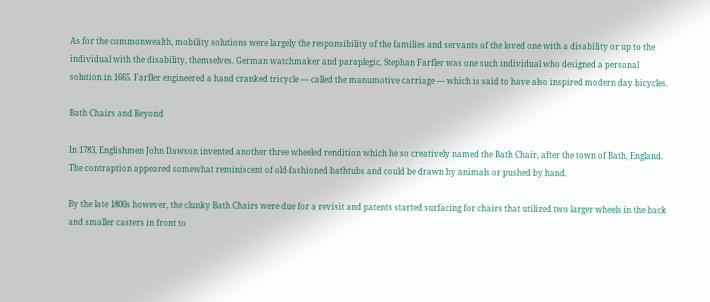As for the commonwealth, mobility solutions were largely the responsibility of the families and servants of the loved one with a disability or up to the individual with the disability, themselves. German watchmaker and paraplegic, Stephan Farfler was one such individual who designed a personal solution in 1665. Farfler engineered a hand cranked tricycle — called the manumotive carriage — which is said to have also inspired modern day bicycles.

Bath Chairs and Beyond

In 1783, Englishmen John Dawson invented another three wheeled rendition which he so creatively named the Bath Chair, after the town of Bath, England. The contraption appeared somewhat reminiscent of old-fashioned bathtubs and could be drawn by animals or pushed by hand.

By the late 1800s however, the clunky Bath Chairs were due for a revisit and patents started surfacing for chairs that utilized two larger wheels in the back and smaller casters in front to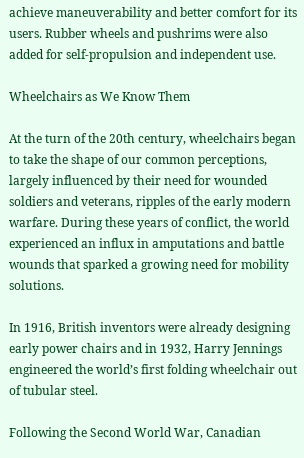achieve maneuverability and better comfort for its users. Rubber wheels and pushrims were also added for self-propulsion and independent use.

Wheelchairs as We Know Them

At the turn of the 20th century, wheelchairs began to take the shape of our common perceptions, largely influenced by their need for wounded soldiers and veterans, ripples of the early modern warfare. During these years of conflict, the world experienced an influx in amputations and battle wounds that sparked a growing need for mobility solutions.

In 1916, British inventors were already designing early power chairs and in 1932, Harry Jennings engineered the world’s first folding wheelchair out of tubular steel.

Following the Second World War, Canadian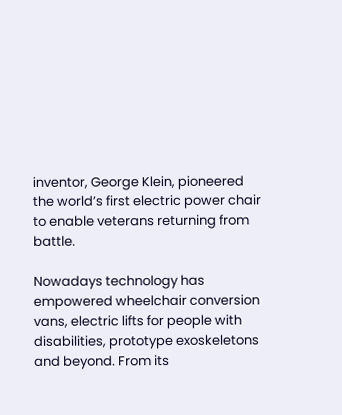inventor, George Klein, pioneered the world’s first electric power chair to enable veterans returning from battle.

Nowadays technology has empowered wheelchair conversion vans, electric lifts for people with disabilities, prototype exoskeletons and beyond. From its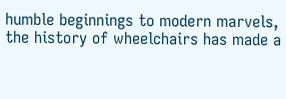humble beginnings to modern marvels, the history of wheelchairs has made a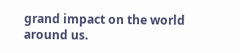grand impact on the world around us.